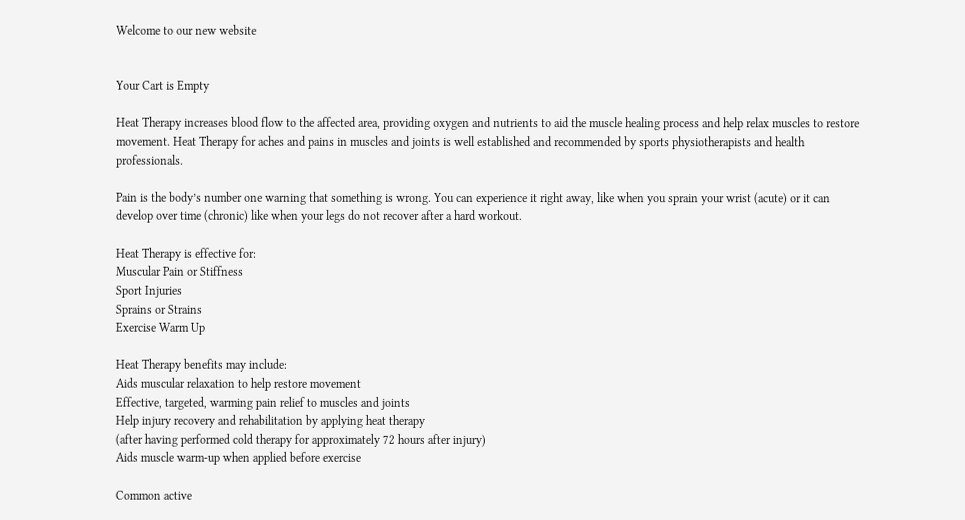Welcome to our new website


Your Cart is Empty

Heat Therapy increases blood flow to the affected area, providing oxygen and nutrients to aid the muscle healing process and help relax muscles to restore movement. Heat Therapy for aches and pains in muscles and joints is well established and recommended by sports physiotherapists and health professionals.

Pain is the body’s number one warning that something is wrong. You can experience it right away, like when you sprain your wrist (acute) or it can develop over time (chronic) like when your legs do not recover after a hard workout.

Heat Therapy is effective for:
Muscular Pain or Stiffness
Sport Injuries
Sprains or Strains
Exercise Warm Up

Heat Therapy benefits may include:
Aids muscular relaxation to help restore movement
Effective, targeted, warming pain relief to muscles and joints
Help injury recovery and rehabilitation by applying heat therapy
(after having performed cold therapy for approximately 72 hours after injury)
Aids muscle warm-up when applied before exercise

Common active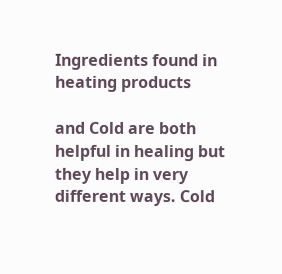Ingredients found in heating products

and Cold are both helpful in healing but they help in very different ways. Cold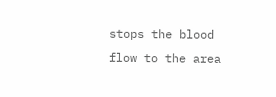stops the blood flow to the area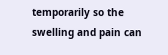temporarily so the swelling and pain can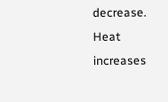decrease. Heat increases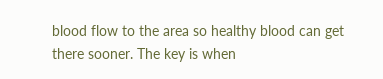blood flow to the area so healthy blood can get there sooner. The key is when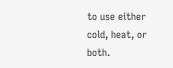to use either cold, heat, or both.